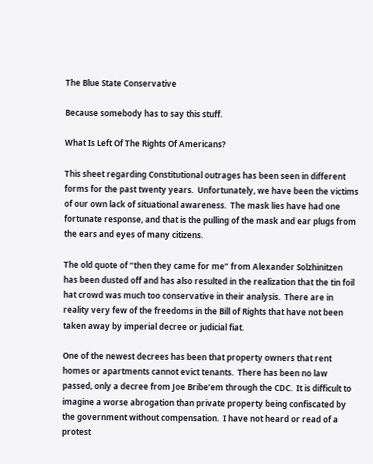The Blue State Conservative

Because somebody has to say this stuff.

What Is Left Of The Rights Of Americans?

This sheet regarding Constitutional outrages has been seen in different forms for the past twenty years.  Unfortunately, we have been the victims of our own lack of situational awareness.  The mask lies have had one fortunate response, and that is the pulling of the mask and ear plugs from the ears and eyes of many citizens.

The old quote of “then they came for me” from Alexander Solzhinitzen has been dusted off and has also resulted in the realization that the tin foil hat crowd was much too conservative in their analysis.  There are in reality very few of the freedoms in the Bill of Rights that have not been taken away by imperial decree or judicial fiat.

One of the newest decrees has been that property owners that rent homes or apartments cannot evict tenants.  There has been no law passed, only a decree from Joe Bribe’em through the CDC.  It is difficult to imagine a worse abrogation than private property being confiscated by the government without compensation.  I have not heard or read of a protest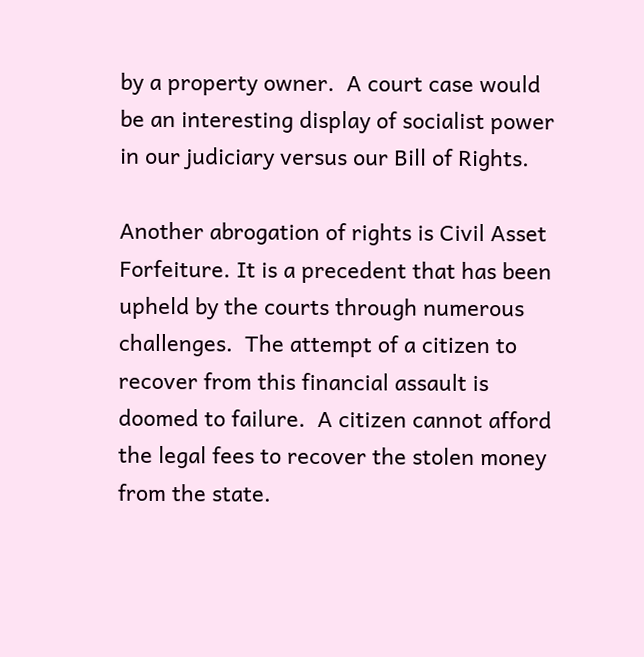by a property owner.  A court case would be an interesting display of socialist power in our judiciary versus our Bill of Rights.

Another abrogation of rights is Civil Asset Forfeiture. It is a precedent that has been upheld by the courts through numerous challenges.  The attempt of a citizen to recover from this financial assault is doomed to failure.  A citizen cannot afford the legal fees to recover the stolen money from the state.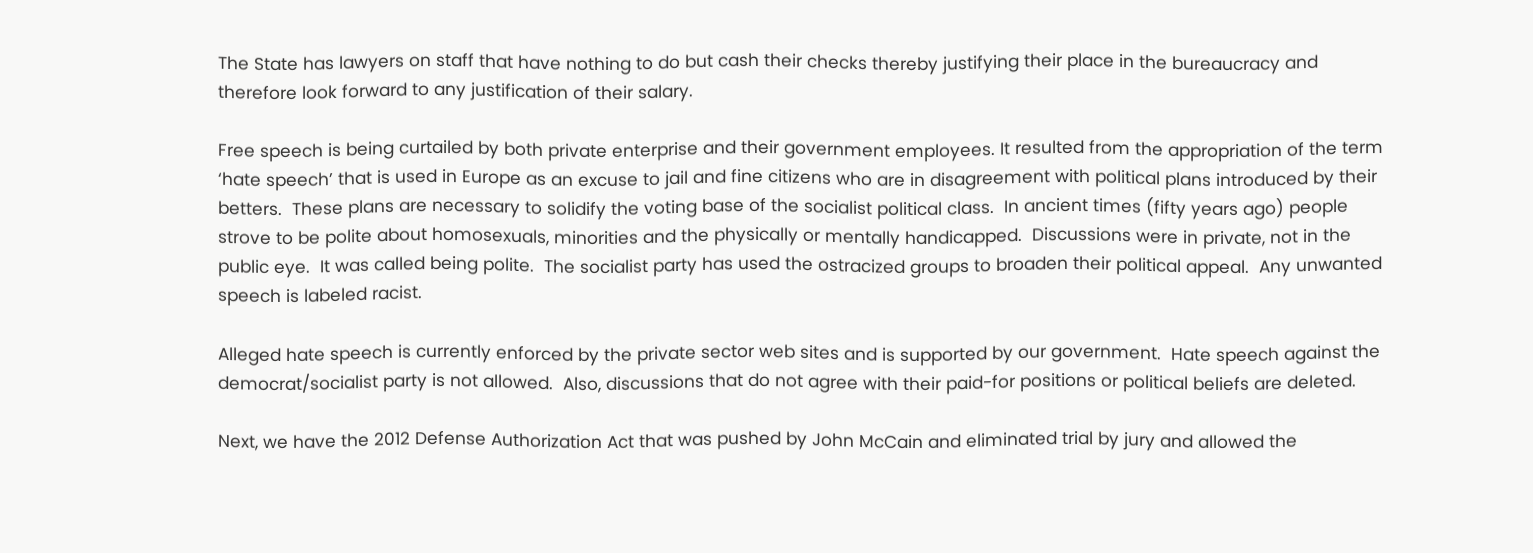The State has lawyers on staff that have nothing to do but cash their checks thereby justifying their place in the bureaucracy and therefore look forward to any justification of their salary.

Free speech is being curtailed by both private enterprise and their government employees. It resulted from the appropriation of the term ‘hate speech’ that is used in Europe as an excuse to jail and fine citizens who are in disagreement with political plans introduced by their betters.  These plans are necessary to solidify the voting base of the socialist political class.  In ancient times (fifty years ago) people strove to be polite about homosexuals, minorities and the physically or mentally handicapped.  Discussions were in private, not in the public eye.  It was called being polite.  The socialist party has used the ostracized groups to broaden their political appeal.  Any unwanted speech is labeled racist.

Alleged hate speech is currently enforced by the private sector web sites and is supported by our government.  Hate speech against the democrat/socialist party is not allowed.  Also, discussions that do not agree with their paid-for positions or political beliefs are deleted.

Next, we have the 2012 Defense Authorization Act that was pushed by John McCain and eliminated trial by jury and allowed the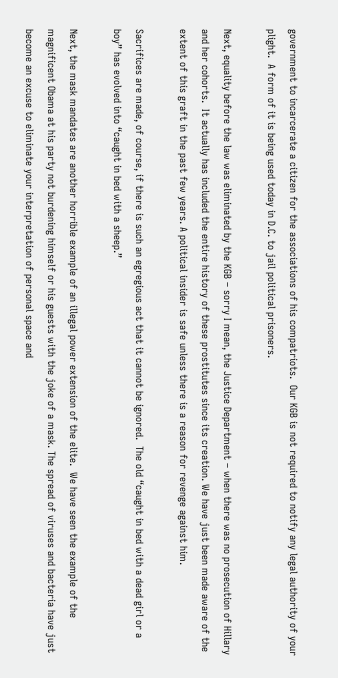government to incarcerate a citizen for the associations of his compatriots.  Our KGB is not required to notify any legal authority of your plight.  A form of it is being used today in D.C. to jail political prisoners.

Next, equality before the law was eliminated by the KGB – sorry I mean, the Justice Department – when there was no prosecution of Hillary and her cohorts.  It actually has included the entire history of these prostitutes since its creation. We have just been made aware of the extent of this graft in the past few years. A political insider is safe unless there is a reason for revenge against him.

Sacrifices are made, of course, if there is such an egregious act that it cannot be ignored.  The old “caught in bed with a dead girl or a boy” has evolved into “caught in bed with a sheep.”

Next, the mask mandates are another horrible example of an illegal power extension of the elite.  We have seen the example of the magnificent Obama at his party not burdening himself or his guests with the joke of a mask. The spread of viruses and bacteria have just become an excuse to eliminate your interpretation of personal space and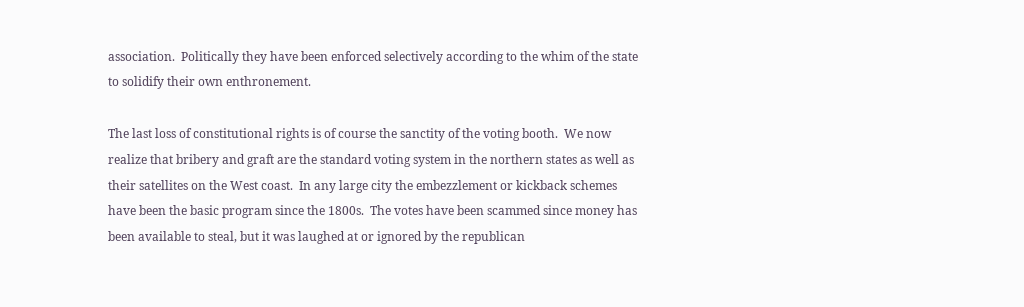association.  Politically they have been enforced selectively according to the whim of the state to solidify their own enthronement.

The last loss of constitutional rights is of course the sanctity of the voting booth.  We now realize that bribery and graft are the standard voting system in the northern states as well as their satellites on the West coast.  In any large city the embezzlement or kickback schemes have been the basic program since the 1800s.  The votes have been scammed since money has been available to steal, but it was laughed at or ignored by the republican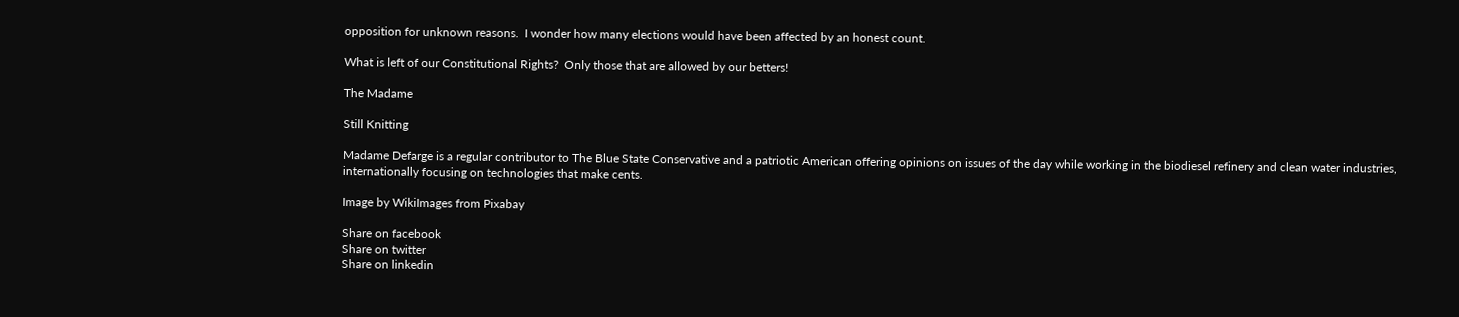opposition for unknown reasons.  I wonder how many elections would have been affected by an honest count.

What is left of our Constitutional Rights?  Only those that are allowed by our betters!

The Madame

Still Knitting

Madame Defarge is a regular contributor to The Blue State Conservative and a patriotic American offering opinions on issues of the day while working in the biodiesel refinery and clean water industries, internationally focusing on technologies that make cents.

Image by WikiImages from Pixabay

Share on facebook
Share on twitter
Share on linkedin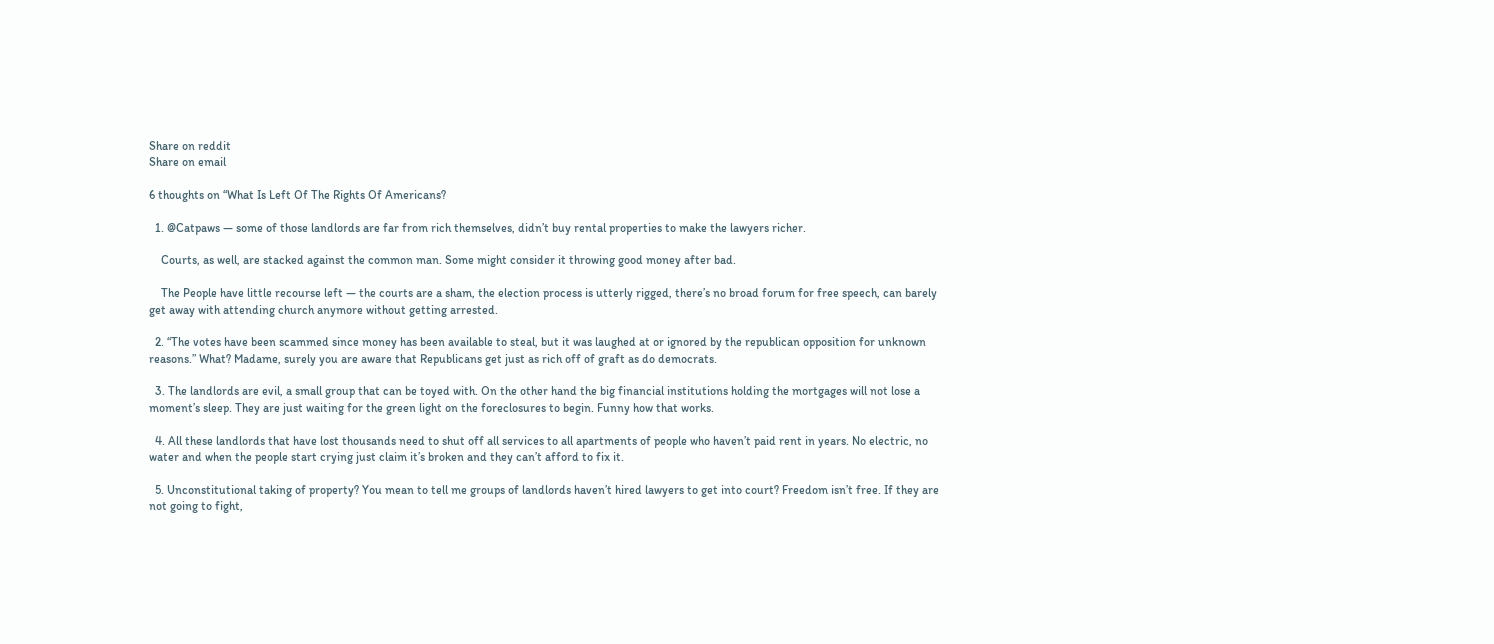Share on reddit
Share on email

6 thoughts on “What Is Left Of The Rights Of Americans?

  1. @Catpaws — some of those landlords are far from rich themselves, didn’t buy rental properties to make the lawyers richer.

    Courts, as well, are stacked against the common man. Some might consider it throwing good money after bad.

    The People have little recourse left — the courts are a sham, the election process is utterly rigged, there’s no broad forum for free speech, can barely get away with attending church anymore without getting arrested.

  2. “The votes have been scammed since money has been available to steal, but it was laughed at or ignored by the republican opposition for unknown reasons.” What? Madame, surely you are aware that Republicans get just as rich off of graft as do democrats.

  3. The landlords are evil, a small group that can be toyed with. On the other hand the big financial institutions holding the mortgages will not lose a moment’s sleep. They are just waiting for the green light on the foreclosures to begin. Funny how that works.

  4. All these landlords that have lost thousands need to shut off all services to all apartments of people who haven’t paid rent in years. No electric, no water and when the people start crying just claim it’s broken and they can’t afford to fix it.

  5. Unconstitutional taking of property? You mean to tell me groups of landlords haven’t hired lawyers to get into court? Freedom isn’t free. If they are not going to fight,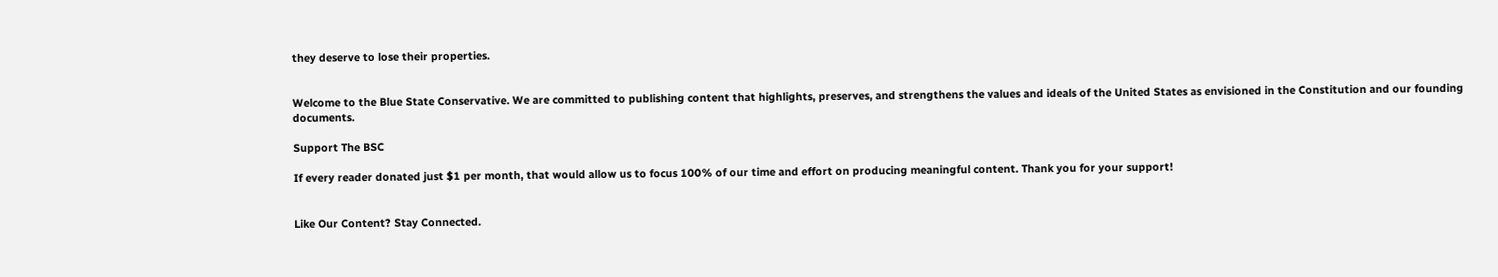they deserve to lose their properties.


Welcome to the Blue State Conservative. We are committed to publishing content that highlights, preserves, and strengthens the values and ideals of the United States as envisioned in the Constitution and our founding documents.

Support The BSC

If every reader donated just $1 per month, that would allow us to focus 100% of our time and effort on producing meaningful content. Thank you for your support!


Like Our Content? Stay Connected.